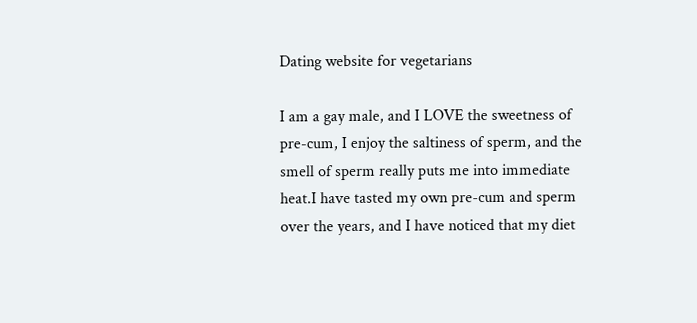Dating website for vegetarians

I am a gay male, and I LOVE the sweetness of pre-cum, I enjoy the saltiness of sperm, and the smell of sperm really puts me into immediate heat.I have tasted my own pre-cum and sperm over the years, and I have noticed that my diet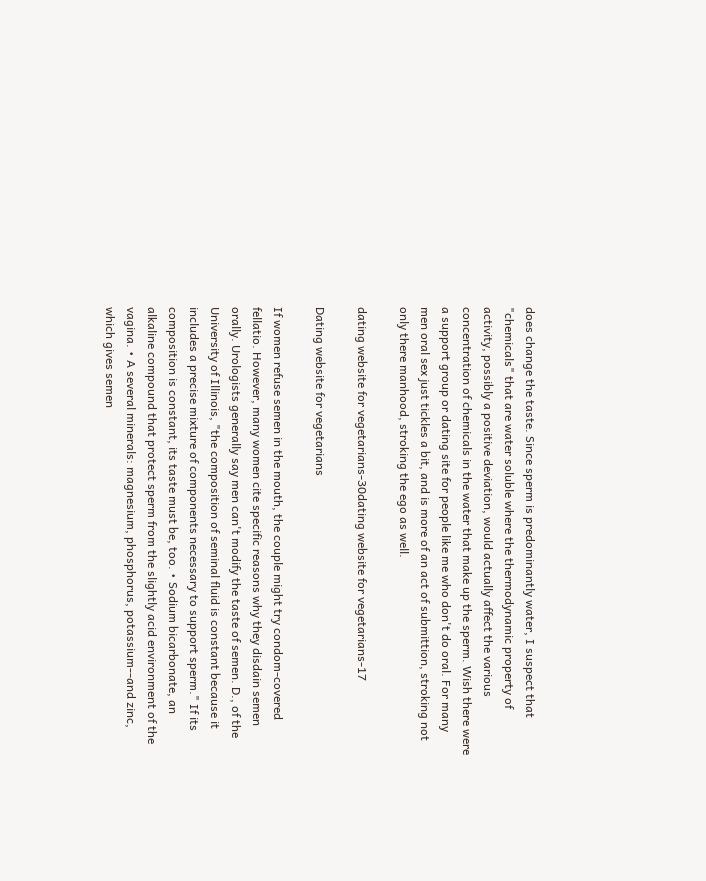does change the taste. Since sperm is predominantly water, I suspect that "chemicals" that are water soluble where the thermodynamic property of activity, possibly a positive deviation, would actually affect the various concentration of chemicals in the water that make up the sperm. Wish there were a support group or dating site for people like me who don't do oral. For many men oral sex just tickles a bit, and is more of an act of submittion, stroking not only there manhood, stroking the ego as well.

dating website for vegetarians-30dating website for vegetarians-17

Dating website for vegetarians

If women refuse semen in the mouth, the couple might try condom-covered fellatio. However, many women cite specific reasons why they disdain semen orally. Urologists generally say men can't modify the taste of semen. D., of the University of Illinois, "the composition of seminal fluid is constant because it includes a precise mixture of components necessary to support sperm." If its composition is constant, its taste must be, too. • Sodium bicarbonate, an alkaline compound that protect sperm from the slightly acid environment of the vagina. • A several minerals: magnesium, phosphorus, potassium--and zinc, which gives semen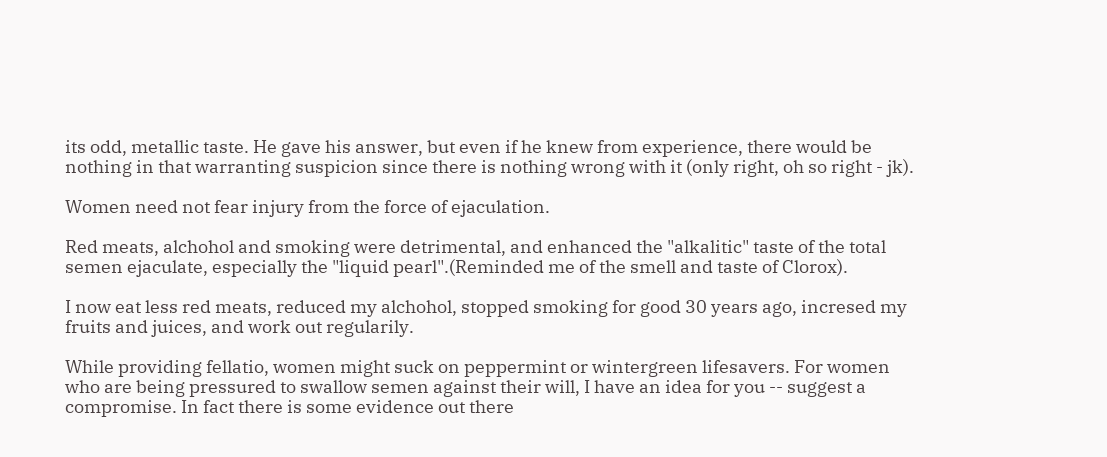its odd, metallic taste. He gave his answer, but even if he knew from experience, there would be nothing in that warranting suspicion since there is nothing wrong with it (only right, oh so right - jk).

Women need not fear injury from the force of ejaculation.

Red meats, alchohol and smoking were detrimental, and enhanced the "alkalitic" taste of the total semen ejaculate, especially the "liquid pearl".(Reminded me of the smell and taste of Clorox).

I now eat less red meats, reduced my alchohol, stopped smoking for good 30 years ago, incresed my fruits and juices, and work out regularily.

While providing fellatio, women might suck on peppermint or wintergreen lifesavers. For women who are being pressured to swallow semen against their will, I have an idea for you -- suggest a compromise. In fact there is some evidence out there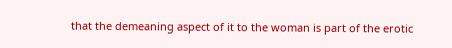that the demeaning aspect of it to the woman is part of the erotic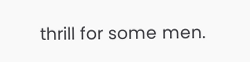thrill for some men.